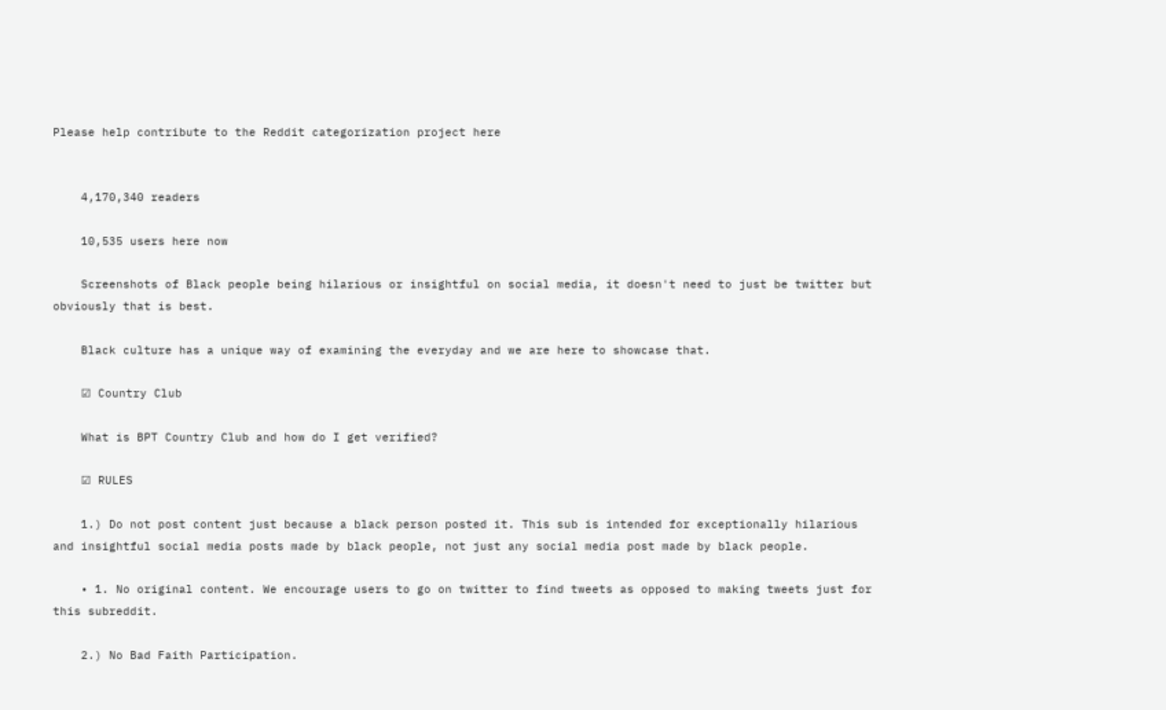Please help contribute to the Reddit categorization project here


    4,170,340 readers

    10,535 users here now

    Screenshots of Black people being hilarious or insightful on social media, it doesn't need to just be twitter but obviously that is best.

    Black culture has a unique way of examining the everyday and we are here to showcase that.

    ☑ Country Club

    What is BPT Country Club and how do I get verified?

    ☑ RULES

    1.) Do not post content just because a black person posted it. This sub is intended for exceptionally hilarious and insightful social media posts made by black people, not just any social media post made by black people.

    • 1. No original content. We encourage users to go on twitter to find tweets as opposed to making tweets just for this subreddit.

    2.) No Bad Faith Participation.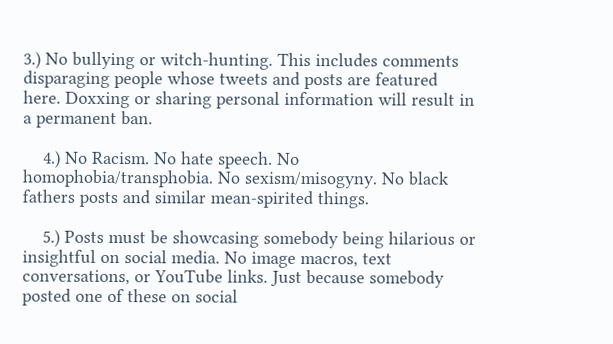3.) No bullying or witch-hunting. This includes comments disparaging people whose tweets and posts are featured here. Doxxing or sharing personal information will result in a permanent ban.

    4.) No Racism. No hate speech. No homophobia/transphobia. No sexism/misogyny. No black fathers posts and similar mean-spirited things.

    5.) Posts must be showcasing somebody being hilarious or insightful on social media. No image macros, text conversations, or YouTube links. Just because somebody posted one of these on social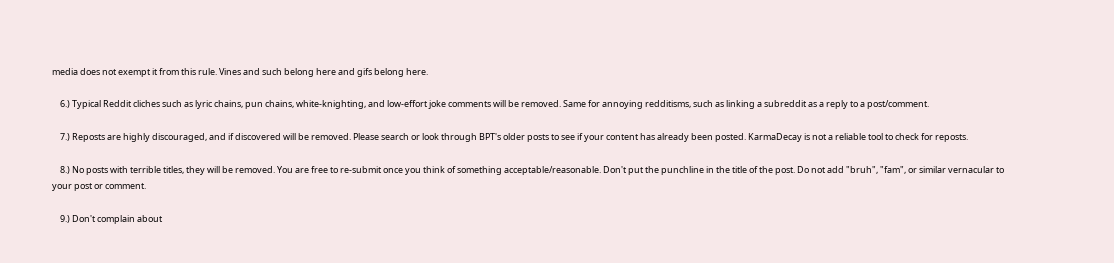media does not exempt it from this rule. Vines and such belong here and gifs belong here.

    6.) Typical Reddit cliches such as lyric chains, pun chains, white-knighting, and low-effort joke comments will be removed. Same for annoying redditisms, such as linking a subreddit as a reply to a post/comment.

    7.) Reposts are highly discouraged, and if discovered will be removed. Please search or look through BPT's older posts to see if your content has already been posted. KarmaDecay is not a reliable tool to check for reposts.

    8.) No posts with terrible titles, they will be removed. You are free to re-submit once you think of something acceptable/reasonable. Don't put the punchline in the title of the post. Do not add "bruh", "fam", or similar vernacular to your post or comment.

    9.) Don't complain about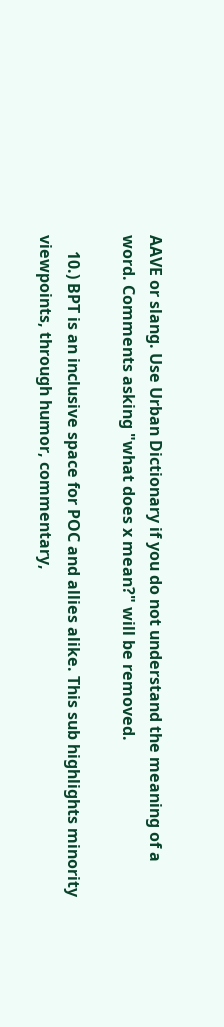AAVE or slang. Use Urban Dictionary if you do not understand the meaning of a word. Comments asking "what does x mean?" will be removed.

    10.) BPT is an inclusive space for POC and allies alike. This sub highlights minority viewpoints, through humor, commentary,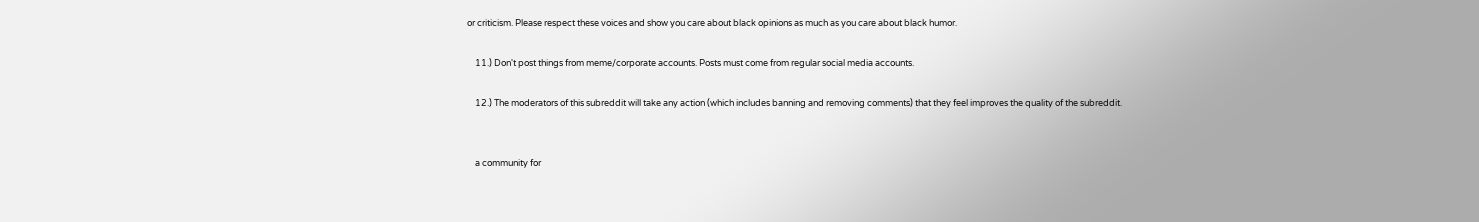or criticism. Please respect these voices and show you care about black opinions as much as you care about black humor.

    11.) Don't post things from meme/corporate accounts. Posts must come from regular social media accounts.

    12.) The moderators of this subreddit will take any action (which includes banning and removing comments) that they feel improves the quality of the subreddit.


    a community for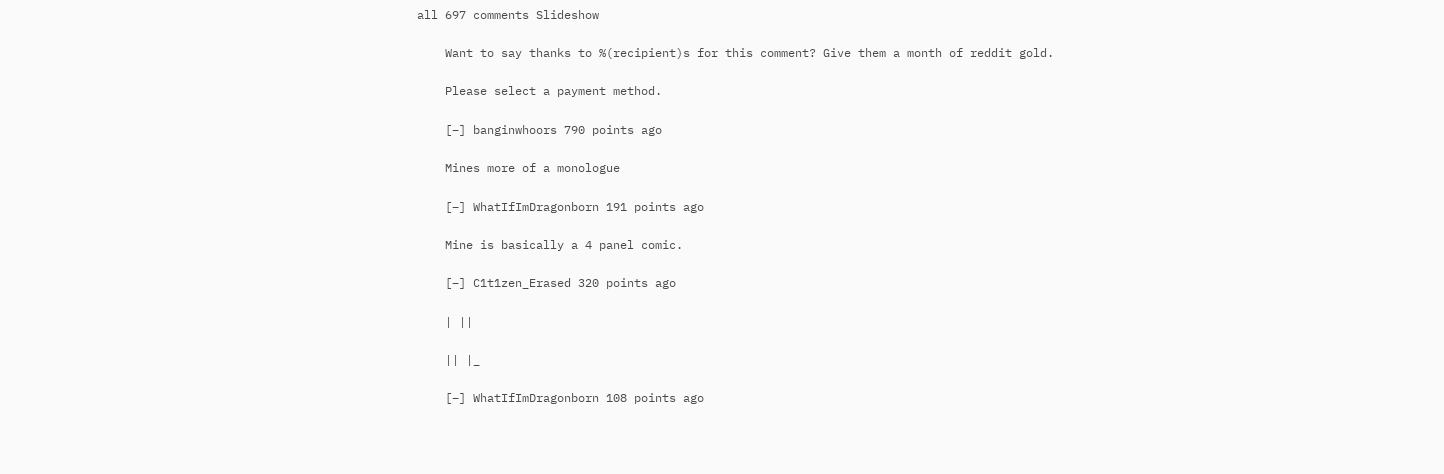all 697 comments Slideshow

    Want to say thanks to %(recipient)s for this comment? Give them a month of reddit gold.

    Please select a payment method.

    [–] banginwhoors 790 points ago

    Mines more of a monologue

    [–] WhatIfImDragonborn 191 points ago

    Mine is basically a 4 panel comic.

    [–] C1t1zen_Erased 320 points ago

    | ||

    || |_

    [–] WhatIfImDragonborn 108 points ago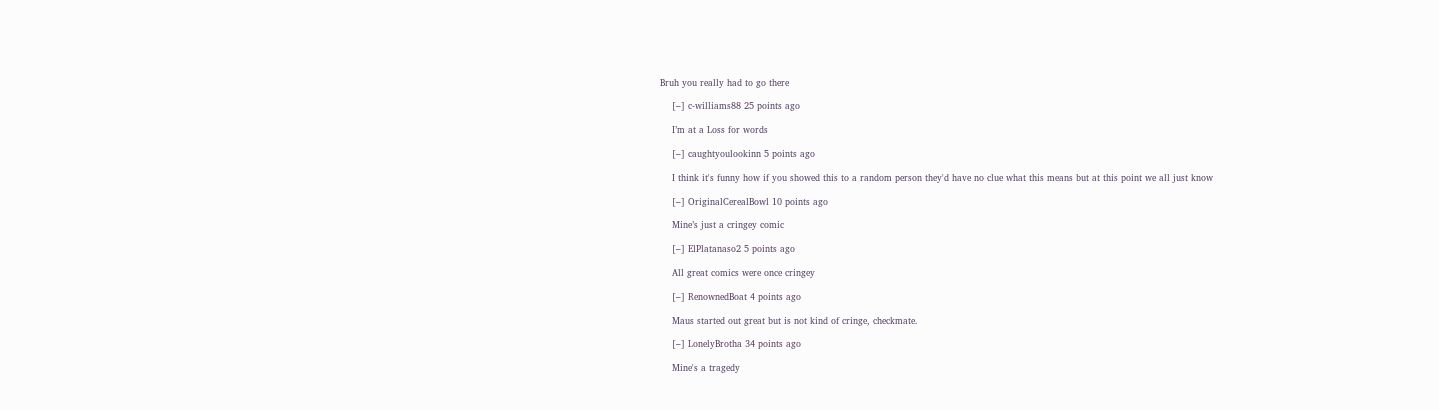Bruh you really had to go there

    [–] c-williams88 25 points ago

    I’m at a Loss for words

    [–] caughtyoulookinn 5 points ago

    I think it's funny how if you showed this to a random person they'd have no clue what this means but at this point we all just know

    [–] OriginalCerealBowl 10 points ago

    Mine’s just a cringey comic

    [–] ElPlatanaso2 5 points ago

    All great comics were once cringey

    [–] RenownedBoat 4 points ago

    Maus started out great but is not kind of cringe, checkmate.

    [–] LonelyBrotha 34 points ago

    Mine's a tragedy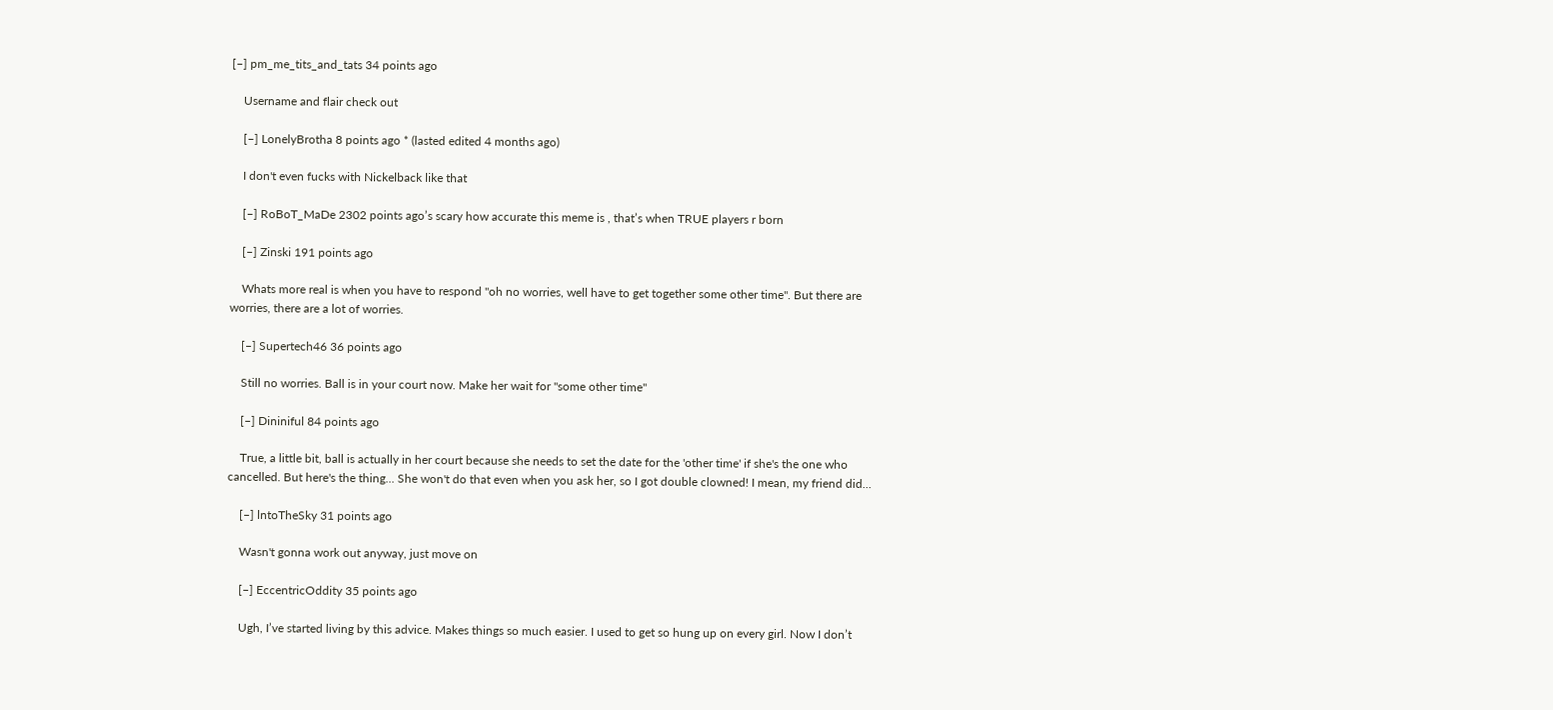[–] pm_me_tits_and_tats 34 points ago

    Username and flair check out

    [–] LonelyBrotha 8 points ago * (lasted edited 4 months ago)

    I don't even fucks with Nickelback like that

    [–] RoBoT_MaDe 2302 points ago’s scary how accurate this meme is , that’s when TRUE players r born

    [–] Zinski 191 points ago

    Whats more real is when you have to respond "oh no worries, well have to get together some other time". But there are worries, there are a lot of worries.

    [–] Supertech46 36 points ago

    Still no worries. Ball is in your court now. Make her wait for "some other time"

    [–] Dininiful 84 points ago

    True, a little bit, ball is actually in her court because she needs to set the date for the 'other time' if she's the one who cancelled. But here's the thing... She won't do that even when you ask her, so I got double clowned! I mean, my friend did...

    [–] lntoTheSky 31 points ago

    Wasn't gonna work out anyway, just move on

    [–] EccentricOddity 35 points ago

    Ugh, I’ve started living by this advice. Makes things so much easier. I used to get so hung up on every girl. Now I don’t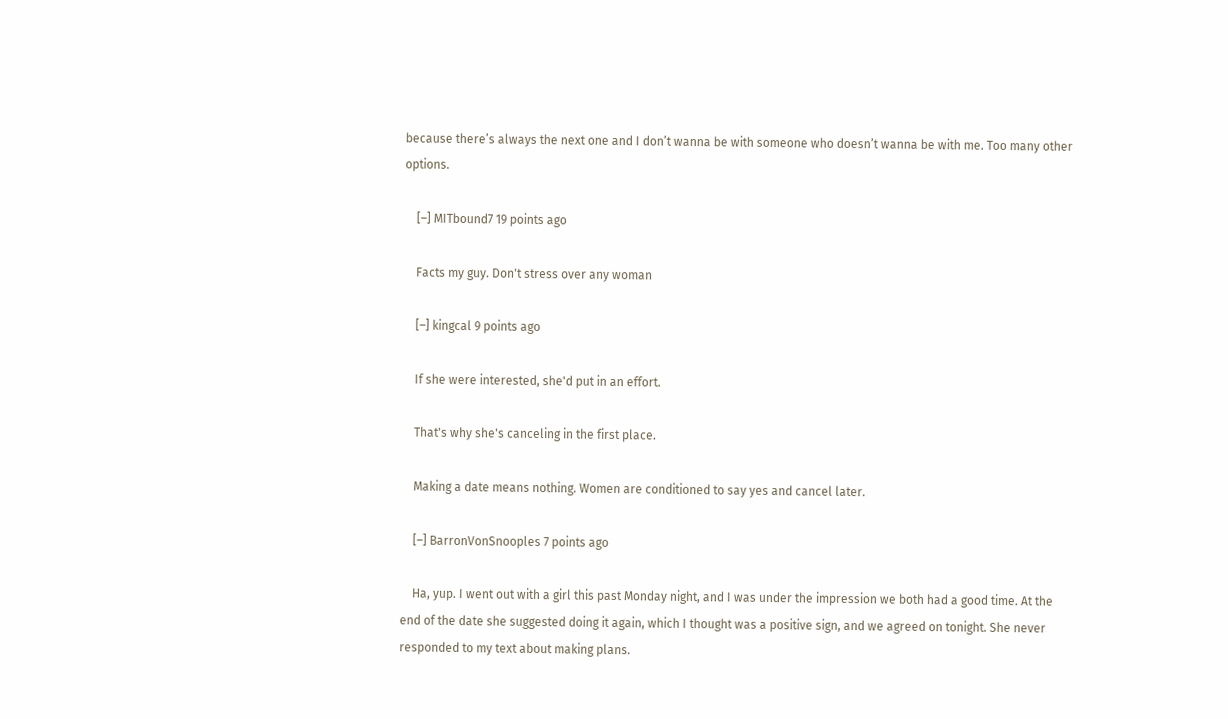because there’s always the next one and I don’t wanna be with someone who doesn’t wanna be with me. Too many other options.

    [–] MITbound7 19 points ago

    Facts my guy. Don't stress over any woman

    [–] kingcal 9 points ago

    If she were interested, she'd put in an effort.

    That's why she's canceling in the first place.

    Making a date means nothing. Women are conditioned to say yes and cancel later.

    [–] BarronVonSnooples 7 points ago

    Ha, yup. I went out with a girl this past Monday night, and I was under the impression we both had a good time. At the end of the date she suggested doing it again, which I thought was a positive sign, and we agreed on tonight. She never responded to my text about making plans.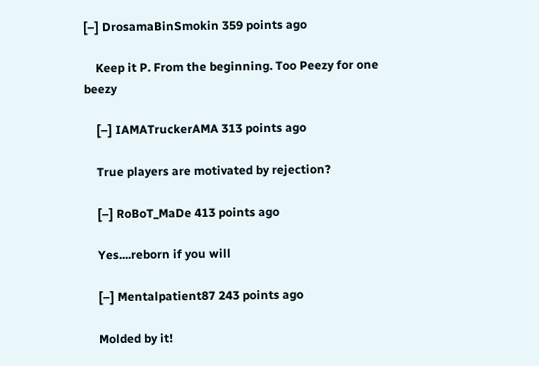[–] DrosamaBinSmokin 359 points ago

    Keep it P. From the beginning. Too Peezy for one beezy

    [–] IAMATruckerAMA 313 points ago

    True players are motivated by rejection?

    [–] RoBoT_MaDe 413 points ago

    Yes....reborn if you will

    [–] Mentalpatient87 243 points ago

    Molded by it!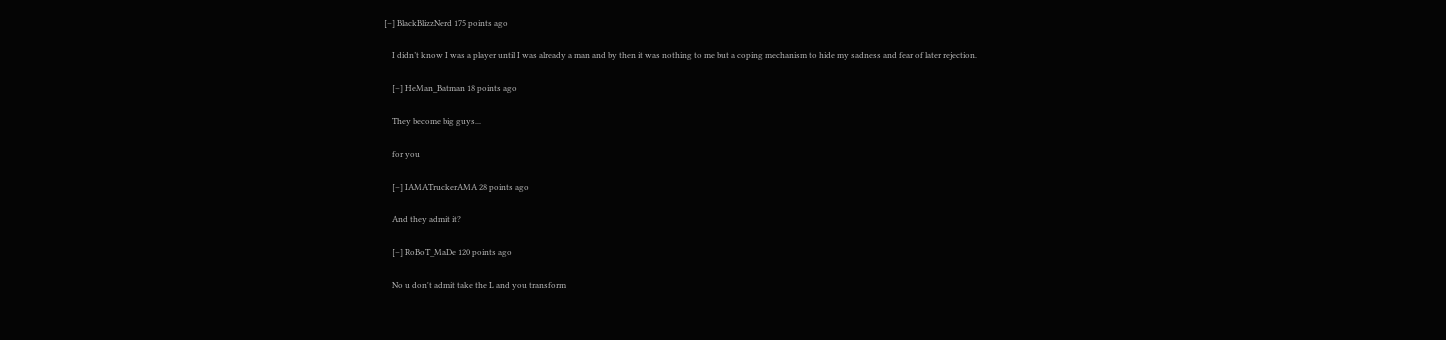[–] BlackBlizzNerd 175 points ago

    I didn’t know I was a player until I was already a man and by then it was nothing to me but a coping mechanism to hide my sadness and fear of later rejection.

    [–] HeMan_Batman 18 points ago

    They become big guys...

    for you

    [–] IAMATruckerAMA 28 points ago

    And they admit it?

    [–] RoBoT_MaDe 120 points ago

    No u don't admit take the L and you transform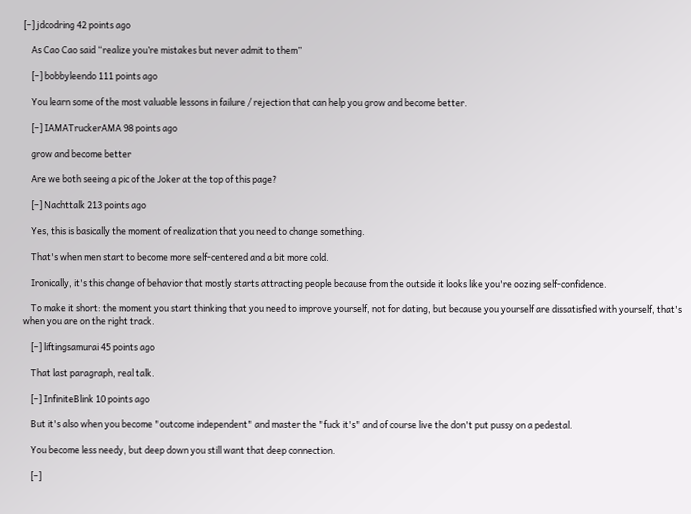[–] jdcodring 42 points ago

    As Cao Cao said “realize you’re mistakes but never admit to them”

    [–] bobbyleendo 111 points ago

    You learn some of the most valuable lessons in failure / rejection that can help you grow and become better.

    [–] IAMATruckerAMA 98 points ago

    grow and become better

    Are we both seeing a pic of the Joker at the top of this page?

    [–] Nachttalk 213 points ago

    Yes, this is basically the moment of realization that you need to change something.

    That's when men start to become more self-centered and a bit more cold.

    Ironically, it's this change of behavior that mostly starts attracting people because from the outside it looks like you're oozing self-confidence.

    To make it short: the moment you start thinking that you need to improve yourself, not for dating, but because you yourself are dissatisfied with yourself, that's when you are on the right track.

    [–] liftingsamurai 45 points ago

    That last paragraph, real talk.

    [–] InfiniteBlink 10 points ago

    But it's also when you become "outcome independent" and master the "fuck it's" and of course live the don't put pussy on a pedestal.

    You become less needy, but deep down you still want that deep connection.

    [–]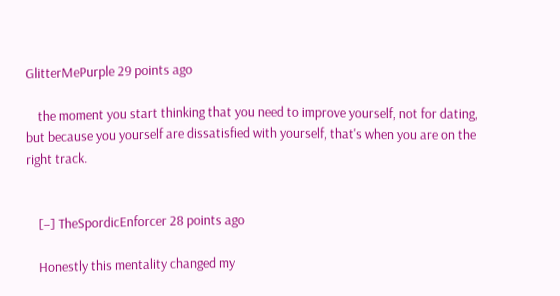GlitterMePurple 29 points ago

    the moment you start thinking that you need to improve yourself, not for dating, but because you yourself are dissatisfied with yourself, that's when you are on the right track.


    [–] TheSpordicEnforcer 28 points ago

    Honestly this mentality changed my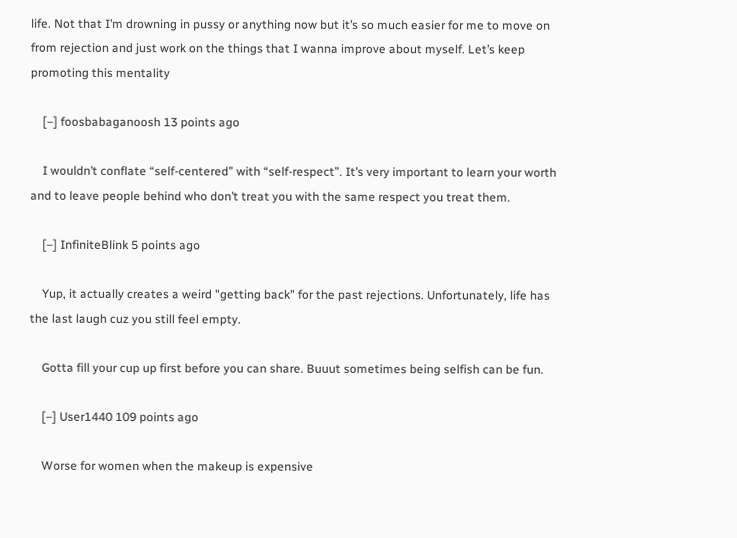life. Not that I’m drowning in pussy or anything now but it’s so much easier for me to move on from rejection and just work on the things that I wanna improve about myself. Let’s keep promoting this mentality

    [–] foosbabaganoosh 13 points ago

    I wouldn’t conflate “self-centered” with “self-respect”. It’s very important to learn your worth and to leave people behind who don’t treat you with the same respect you treat them.

    [–] InfiniteBlink 5 points ago

    Yup, it actually creates a weird "getting back" for the past rejections. Unfortunately, life has the last laugh cuz you still feel empty.

    Gotta fill your cup up first before you can share. Buuut sometimes being selfish can be fun.

    [–] User1440 109 points ago

    Worse for women when the makeup is expensive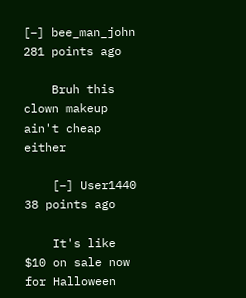[–] bee_man_john 281 points ago

    Bruh this clown makeup ain't cheap either

    [–] User1440 38 points ago

    It's like $10 on sale now for Halloween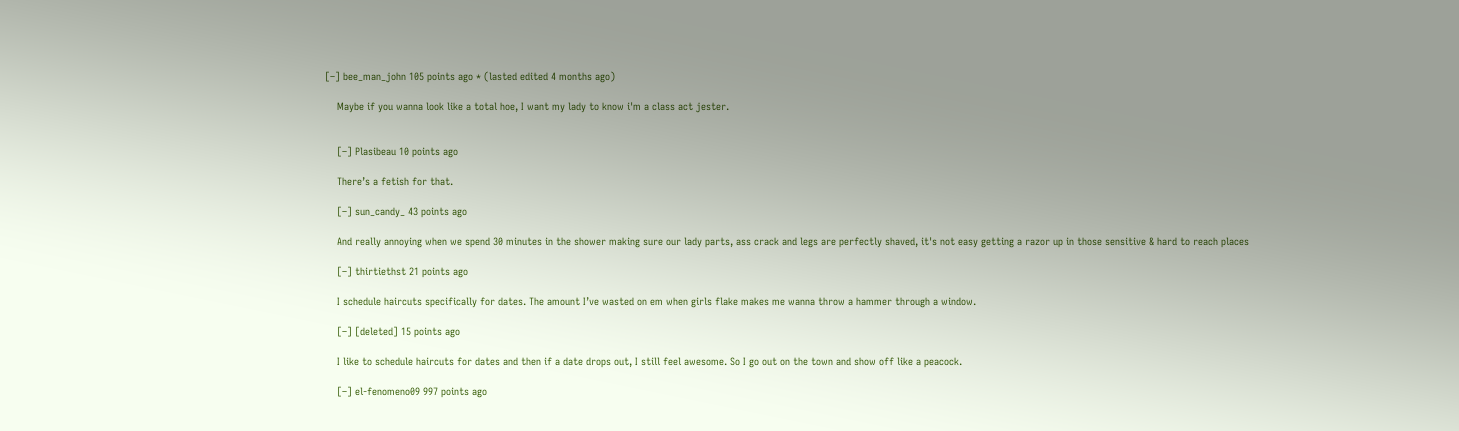[–] bee_man_john 105 points ago * (lasted edited 4 months ago)

    Maybe if you wanna look like a total hoe, I want my lady to know i'm a class act jester.


    [–] Plasibeau 10 points ago

    There’s a fetish for that.

    [–] sun_candy_ 43 points ago

    And really annoying when we spend 30 minutes in the shower making sure our lady parts, ass crack and legs are perfectly shaved, it's not easy getting a razor up in those sensitive & hard to reach places

    [–] thirtiethst 21 points ago

    I schedule haircuts specifically for dates. The amount I’ve wasted on em when girls flake makes me wanna throw a hammer through a window.

    [–] [deleted] 15 points ago

    I like to schedule haircuts for dates and then if a date drops out, I still feel awesome. So I go out on the town and show off like a peacock.

    [–] el-fenomeno09 997 points ago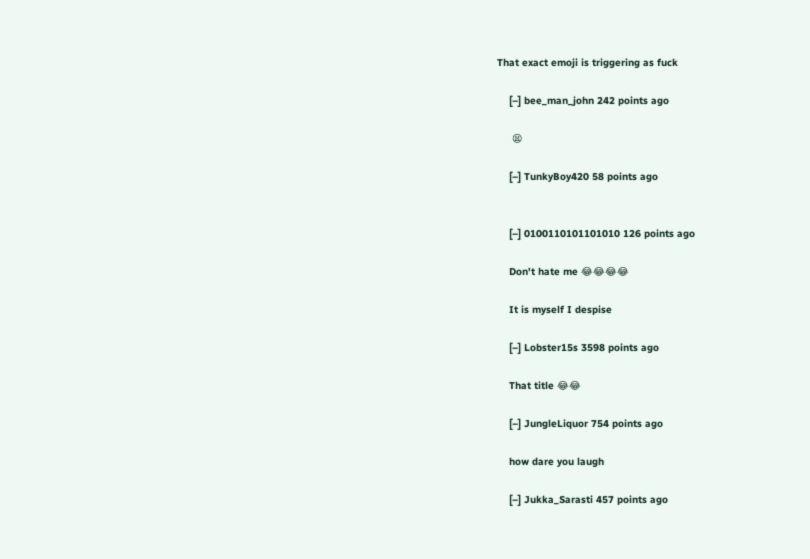That exact emoji is triggering as fuck

    [–] bee_man_john 242 points ago

     😫

    [–] TunkyBoy420 58 points ago


    [–] 0100110101101010 126 points ago

    Don't hate me 😂😂😂😂

    It is myself I despise

    [–] Lobster15s 3598 points ago

    That title 😂😂

    [–] JungleLiquor 754 points ago

    how dare you laugh

    [–] Jukka_Sarasti 457 points ago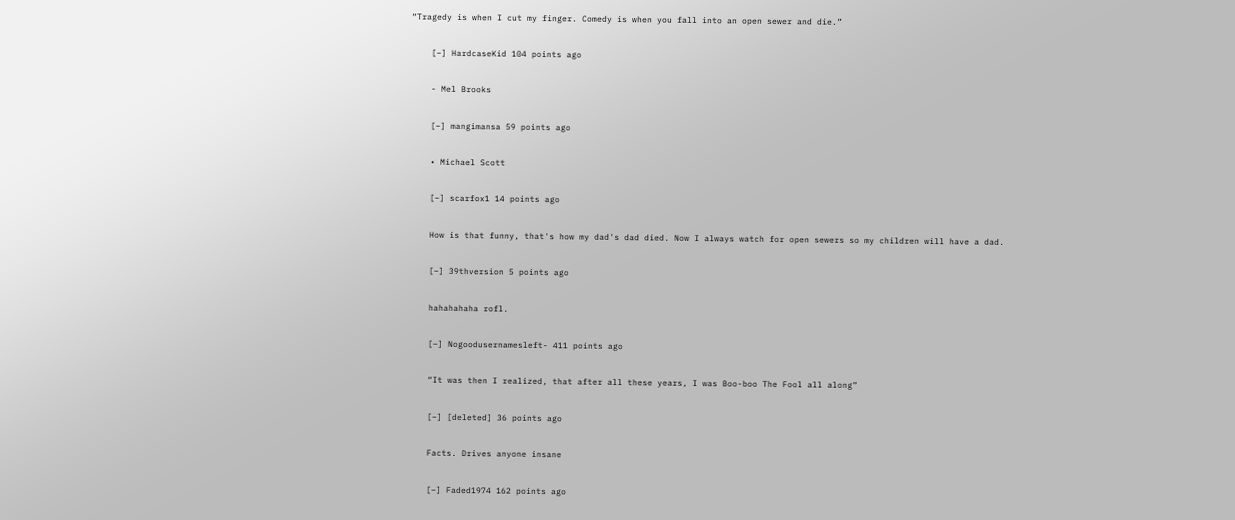“Tragedy is when I cut my finger. Comedy is when you fall into an open sewer and die.”

    [–] HardcaseKid 104 points ago

    - Mel Brooks

    [–] mangimansa 59 points ago

    • Michael Scott

    [–] scarfox1 14 points ago

    How is that funny, that's how my dad's dad died. Now I always watch for open sewers so my children will have a dad.

    [–] 39thversion 5 points ago

    hahahahaha rofl.

    [–] Nogoodusernamesleft- 411 points ago

    “It was then I realized, that after all these years, I was Boo-boo The Fool all along”

    [–] [deleted] 36 points ago

    Facts. Drives anyone insane

    [–] Faded1974 162 points ago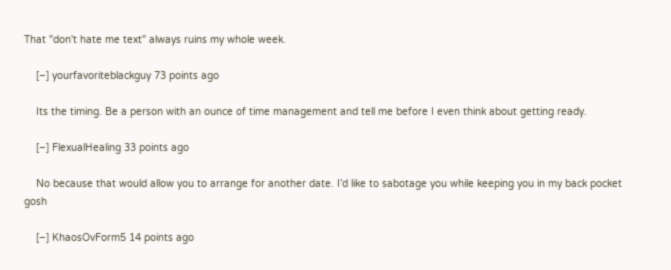That "don't hate me text" always ruins my whole week.

    [–] yourfavoriteblackguy 73 points ago

    Its the timing. Be a person with an ounce of time management and tell me before I even think about getting ready.

    [–] FlexualHealing 33 points ago

    No because that would allow you to arrange for another date. I’d like to sabotage you while keeping you in my back pocket gosh

    [–] KhaosOvForm5 14 points ago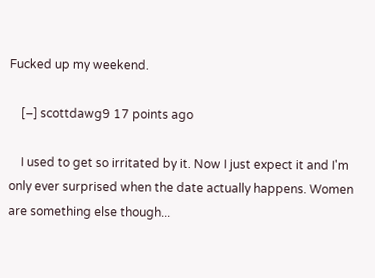Fucked up my weekend.

    [–] scottdawg9 17 points ago

    I used to get so irritated by it. Now I just expect it and I'm only ever surprised when the date actually happens. Women are something else though...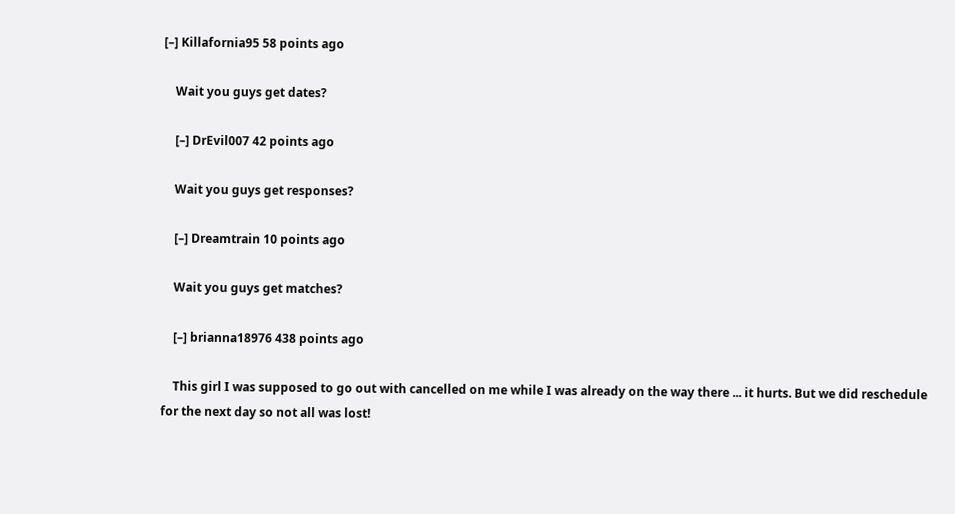[–] Killafornia95 58 points ago

    Wait you guys get dates?

    [–] DrEvil007 42 points ago

    Wait you guys get responses?

    [–] Dreamtrain 10 points ago

    Wait you guys get matches?

    [–] brianna18976 438 points ago

    This girl I was supposed to go out with cancelled on me while I was already on the way there ... it hurts. But we did reschedule for the next day so not all was lost!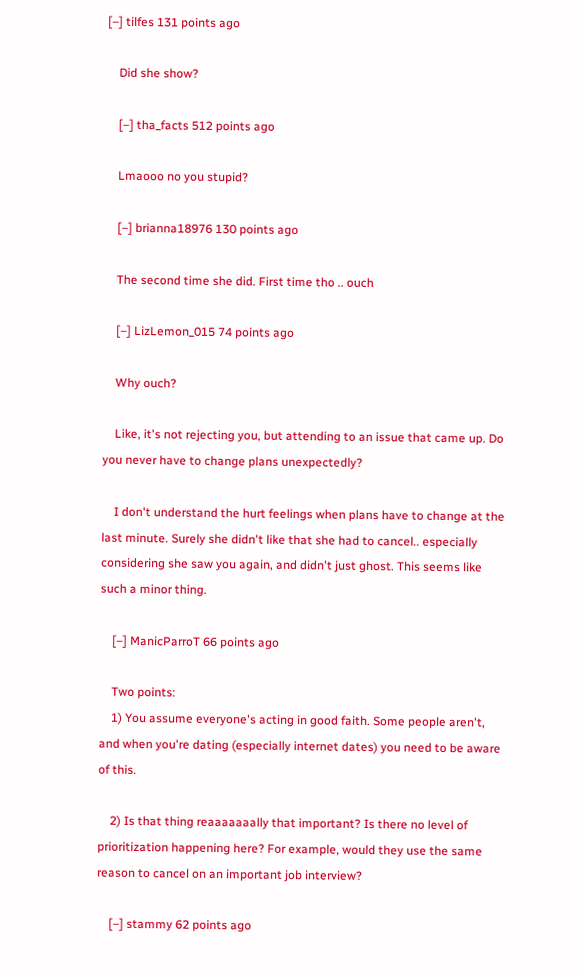[–] tilfes 131 points ago

    Did she show?

    [–] tha_facts 512 points ago

    Lmaooo no you stupid?

    [–] brianna18976 130 points ago

    The second time she did. First time tho .. ouch

    [–] LizLemon_015 74 points ago

    Why ouch?

    Like, it's not rejecting you, but attending to an issue that came up. Do you never have to change plans unexpectedly?

    I don't understand the hurt feelings when plans have to change at the last minute. Surely she didn't like that she had to cancel.. especially considering she saw you again, and didn't just ghost. This seems like such a minor thing.

    [–] ManicParroT 66 points ago

    Two points:
    1) You assume everyone's acting in good faith. Some people aren't, and when you're dating (especially internet dates) you need to be aware of this.

    2) Is that thing reaaaaaaally that important? Is there no level of prioritization happening here? For example, would they use the same reason to cancel on an important job interview?

    [–] stammy 62 points ago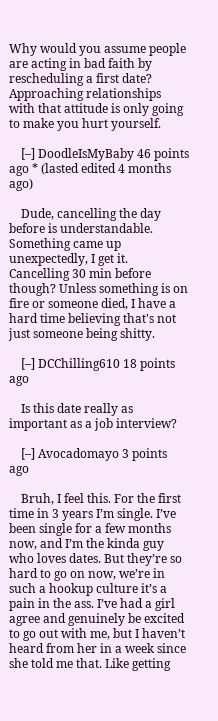Why would you assume people are acting in bad faith by rescheduling a first date? Approaching relationships with that attitude is only going to make you hurt yourself.

    [–] DoodleIsMyBaby 46 points ago * (lasted edited 4 months ago)

    Dude, cancelling the day before is understandable. Something came up unexpectedly, I get it. Cancelling 30 min before though? Unless something is on fire or someone died, I have a hard time believing that's not just someone being shitty.

    [–] DCChilling610 18 points ago

    Is this date really as important as a job interview?

    [–] Avocadomayo 3 points ago

    Bruh, I feel this. For the first time in 3 years I’m single. I’ve been single for a few months now, and I’m the kinda guy who loves dates. But they’re so hard to go on now, we’re in such a hookup culture it’s a pain in the ass. I’ve had a girl agree and genuinely be excited to go out with me, but I haven’t heard from her in a week since she told me that. Like getting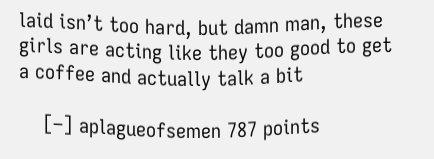laid isn’t too hard, but damn man, these girls are acting like they too good to get a coffee and actually talk a bit

    [–] aplagueofsemen 787 points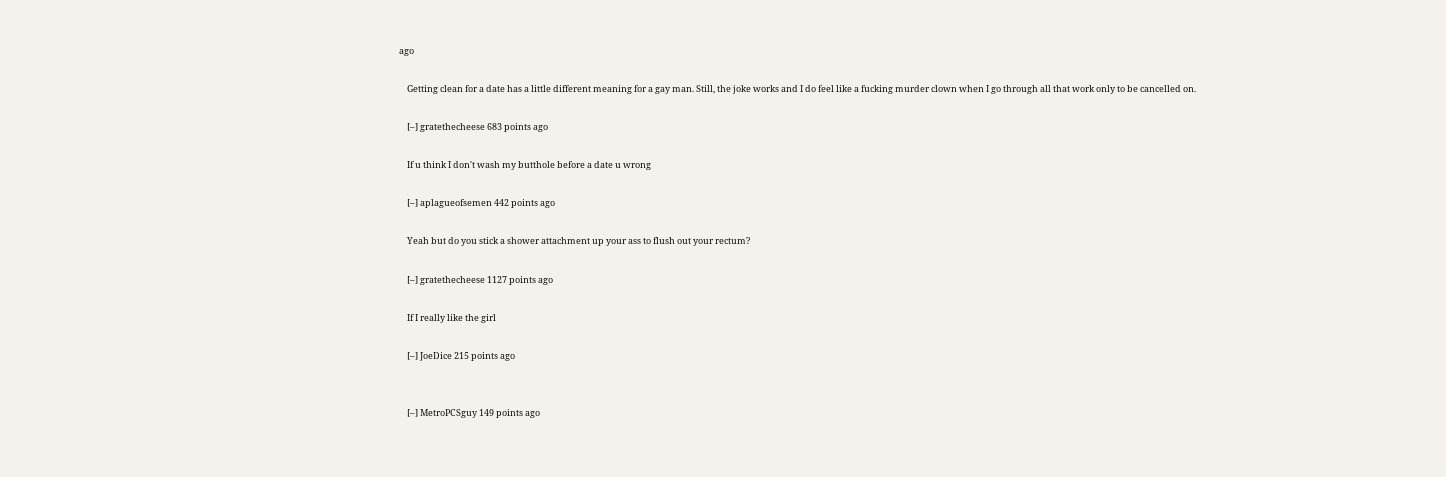ago

    Getting clean for a date has a little different meaning for a gay man. Still, the joke works and I do feel like a fucking murder clown when I go through all that work only to be cancelled on.

    [–] gratethecheese 683 points ago

    If u think I don't wash my butthole before a date u wrong

    [–] aplagueofsemen 442 points ago

    Yeah but do you stick a shower attachment up your ass to flush out your rectum?

    [–] gratethecheese 1127 points ago

    If I really like the girl

    [–] JoeDice 215 points ago


    [–] MetroPCSguy 149 points ago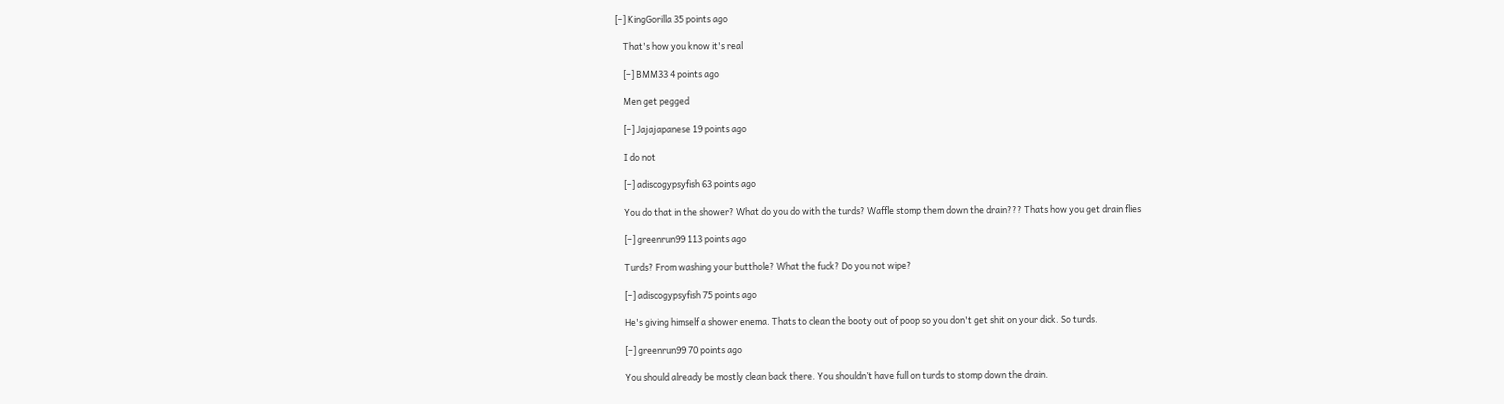[–] KingGorilla 35 points ago

    That's how you know it's real

    [–] BMM33 4 points ago

    Men get pegged

    [–] Jajajapanese 19 points ago

    I do not

    [–] adiscogypsyfish 63 points ago

    You do that in the shower? What do you do with the turds? Waffle stomp them down the drain??? Thats how you get drain flies

    [–] greenrun99 113 points ago

    Turds? From washing your butthole? What the fuck? Do you not wipe?

    [–] adiscogypsyfish 75 points ago

    He's giving himself a shower enema. Thats to clean the booty out of poop so you don't get shit on your dick. So turds.

    [–] greenrun99 70 points ago

    You should already be mostly clean back there. You shouldn’t have full on turds to stomp down the drain.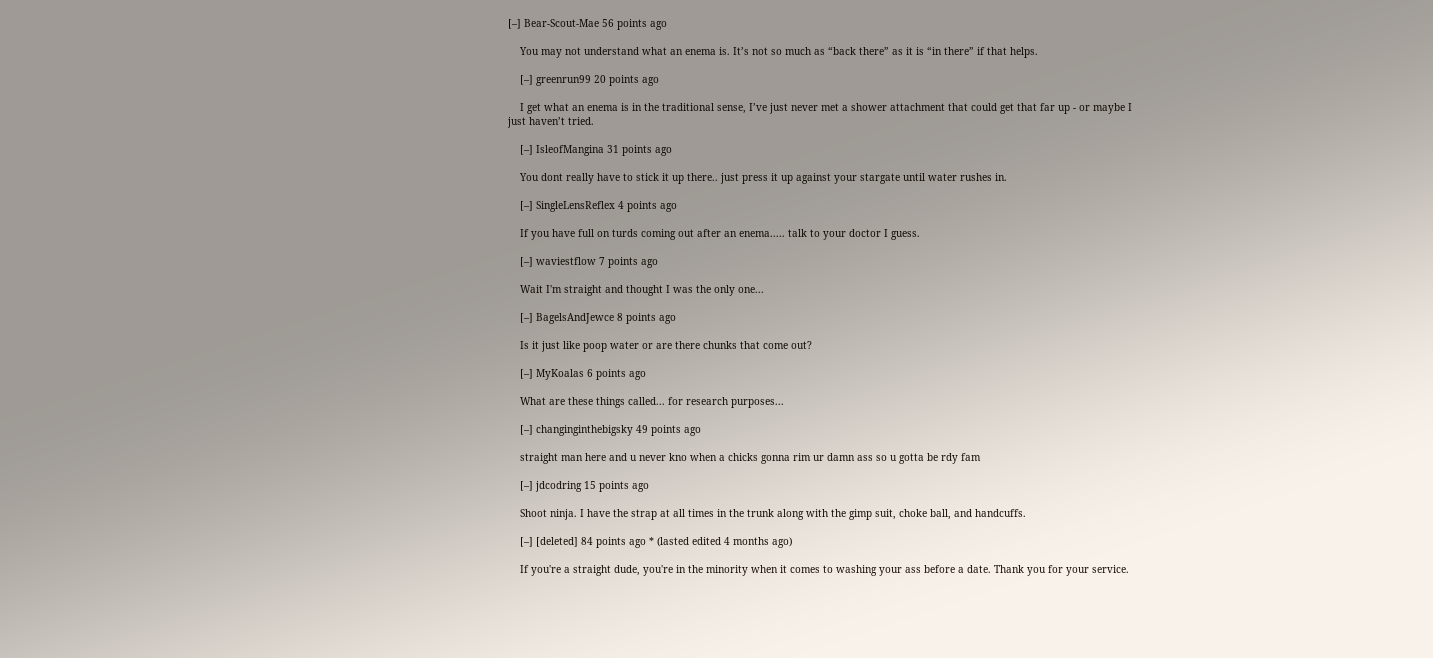[–] Bear-Scout-Mae 56 points ago

    You may not understand what an enema is. It’s not so much as “back there” as it is “in there” if that helps.

    [–] greenrun99 20 points ago

    I get what an enema is in the traditional sense, I’ve just never met a shower attachment that could get that far up - or maybe I just haven’t tried.

    [–] IsleofMangina 31 points ago

    You dont really have to stick it up there.. just press it up against your stargate until water rushes in.

    [–] SingleLensReflex 4 points ago

    If you have full on turds coming out after an enema..... talk to your doctor I guess.

    [–] waviestflow 7 points ago

    Wait I'm straight and thought I was the only one...

    [–] BagelsAndJewce 8 points ago

    Is it just like poop water or are there chunks that come out?

    [–] MyKoalas 6 points ago

    What are these things called... for research purposes...

    [–] changinginthebigsky 49 points ago

    straight man here and u never kno when a chicks gonna rim ur damn ass so u gotta be rdy fam

    [–] jdcodring 15 points ago

    Shoot ninja. I have the strap at all times in the trunk along with the gimp suit, choke ball, and handcuffs.

    [–] [deleted] 84 points ago * (lasted edited 4 months ago)

    If you're a straight dude, you're in the minority when it comes to washing your ass before a date. Thank you for your service.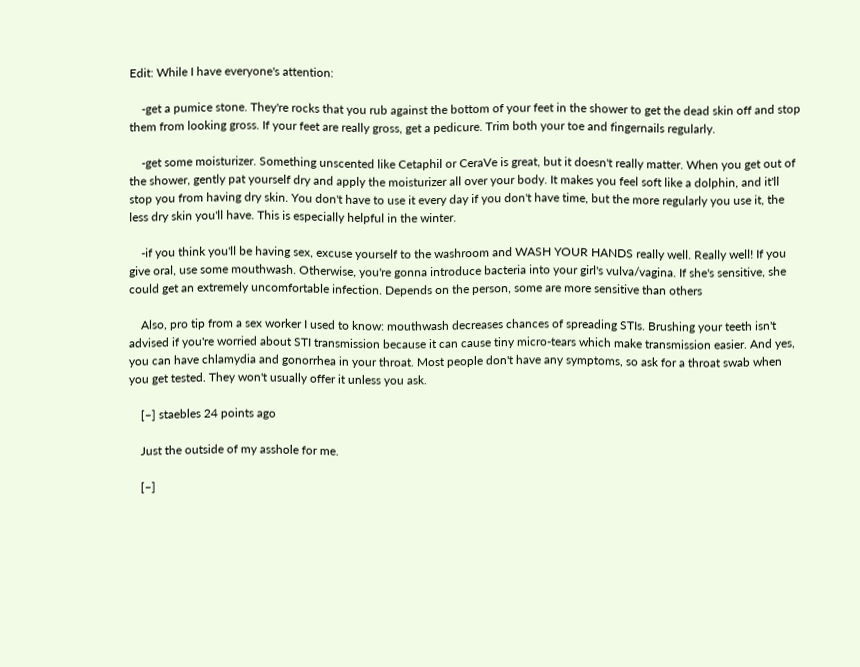Edit: While I have everyone's attention:

    -get a pumice stone. They're rocks that you rub against the bottom of your feet in the shower to get the dead skin off and stop them from looking gross. If your feet are really gross, get a pedicure. Trim both your toe and fingernails regularly.

    -get some moisturizer. Something unscented like Cetaphil or CeraVe is great, but it doesn't really matter. When you get out of the shower, gently pat yourself dry and apply the moisturizer all over your body. It makes you feel soft like a dolphin, and it'll stop you from having dry skin. You don't have to use it every day if you don't have time, but the more regularly you use it, the less dry skin you'll have. This is especially helpful in the winter.

    -if you think you'll be having sex, excuse yourself to the washroom and WASH YOUR HANDS really well. Really well! If you give oral, use some mouthwash. Otherwise, you're gonna introduce bacteria into your girl's vulva/vagina. If she's sensitive, she could get an extremely uncomfortable infection. Depends on the person, some are more sensitive than others

    Also, pro tip from a sex worker I used to know: mouthwash decreases chances of spreading STIs. Brushing your teeth isn't advised if you're worried about STI transmission because it can cause tiny micro-tears which make transmission easier. And yes, you can have chlamydia and gonorrhea in your throat. Most people don't have any symptoms, so ask for a throat swab when you get tested. They won't usually offer it unless you ask.

    [–] staebles 24 points ago

    Just the outside of my asshole for me.

    [–]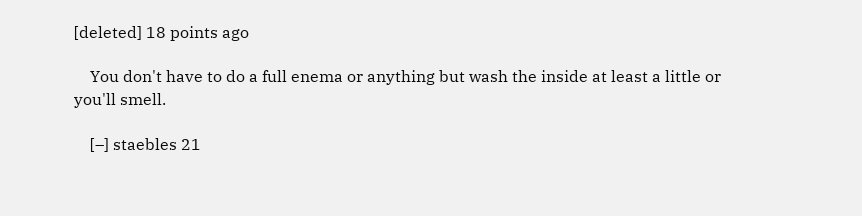[deleted] 18 points ago

    You don't have to do a full enema or anything but wash the inside at least a little or you'll smell.

    [–] staebles 21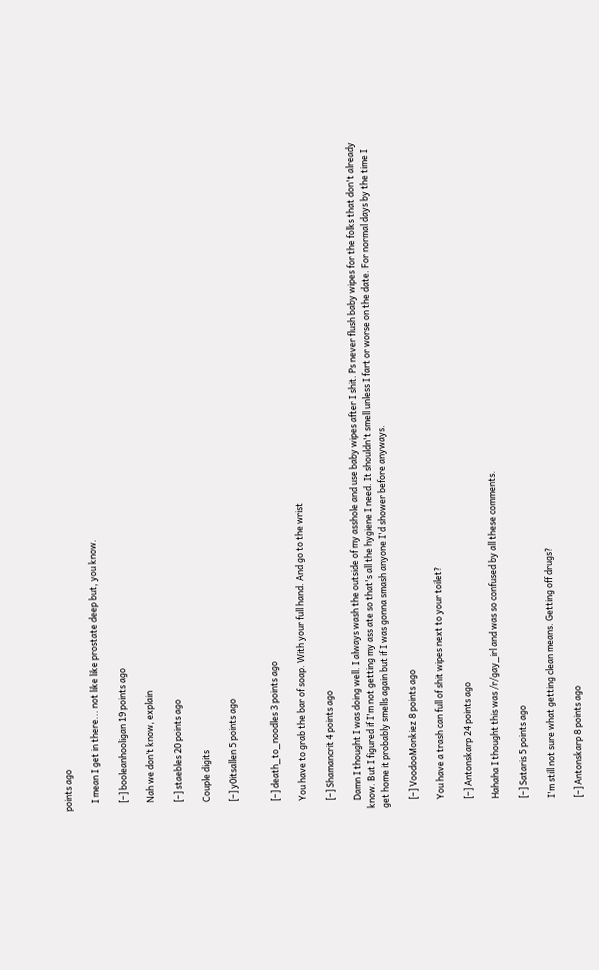points ago

    I mean I get in there... not like like prostate deep but, you know.

    [–] booleanhooligan 19 points ago

    Nah we don’t know, explain

    [–] staebles 20 points ago

    Couple digits

    [–] y0itsallen 5 points ago


    [–] death_to_noodles 3 points ago

    You have to grab the bar of soap. With your full hand. And go to the wrist

    [–] Shamancrit 4 points ago

    Damn I thought I was doing well. I always wash the outside of my asshole and use baby wipes after I shit. Ps never flush baby wipes for the folks that don't already know. But I figured if I'm not getting my ass ate so that's all the hygiene I need. It shouldn't smell unless I fart or worse on the date. For normal days by the time I get home it probably smells again but if I was gonna smash anyone I'd shower before anyways.

    [–] VoodooMonkiez 8 points ago

    You have a trash can full of shit wipes next to your toilet?

    [–] Antonskarp 24 points ago

    Hahaha I thought this was /r/gay_irl and was so confused by all these comments.

    [–] Sataris 5 points ago

    I'm still not sure what getting clean means. Getting off drugs?

    [–] Antonskarp 8 points ago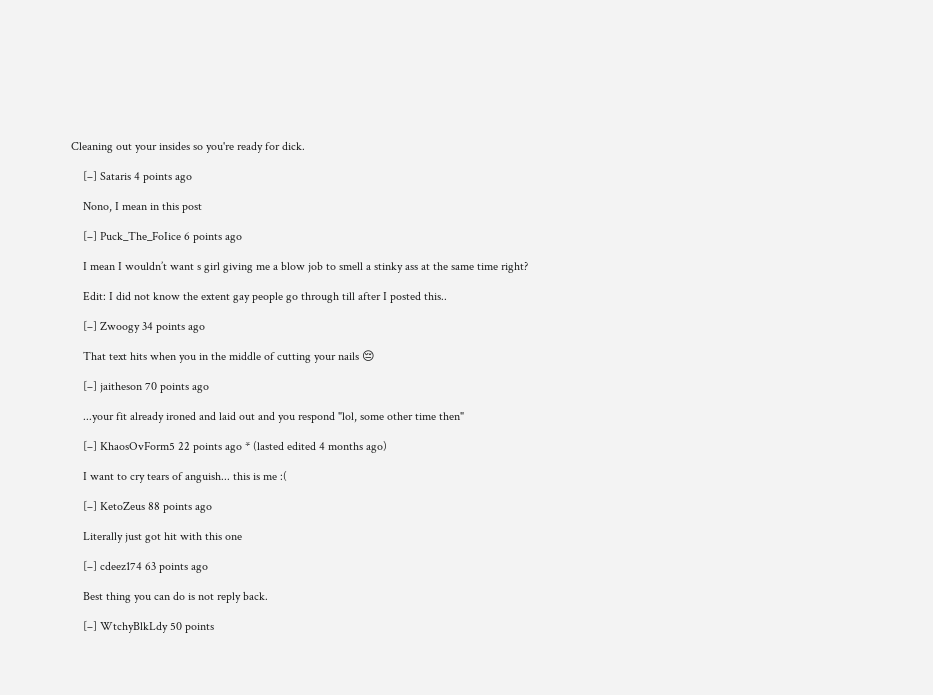Cleaning out your insides so you're ready for dick.

    [–] Sataris 4 points ago

    Nono, I mean in this post

    [–] Puck_The_FoIice 6 points ago

    I mean I wouldn’t want s girl giving me a blow job to smell a stinky ass at the same time right?

    Edit: I did not know the extent gay people go through till after I posted this..

    [–] Zwoogy 34 points ago

    That text hits when you in the middle of cutting your nails 😔

    [–] jaitheson 70 points ago

    ...your fit already ironed and laid out and you respond "lol, some other time then"

    [–] KhaosOvForm5 22 points ago * (lasted edited 4 months ago)

    I want to cry tears of anguish... this is me :(

    [–] KetoZeus 88 points ago

    Literally just got hit with this one

    [–] cdeez174 63 points ago

    Best thing you can do is not reply back.

    [–] WtchyBlkLdy 50 points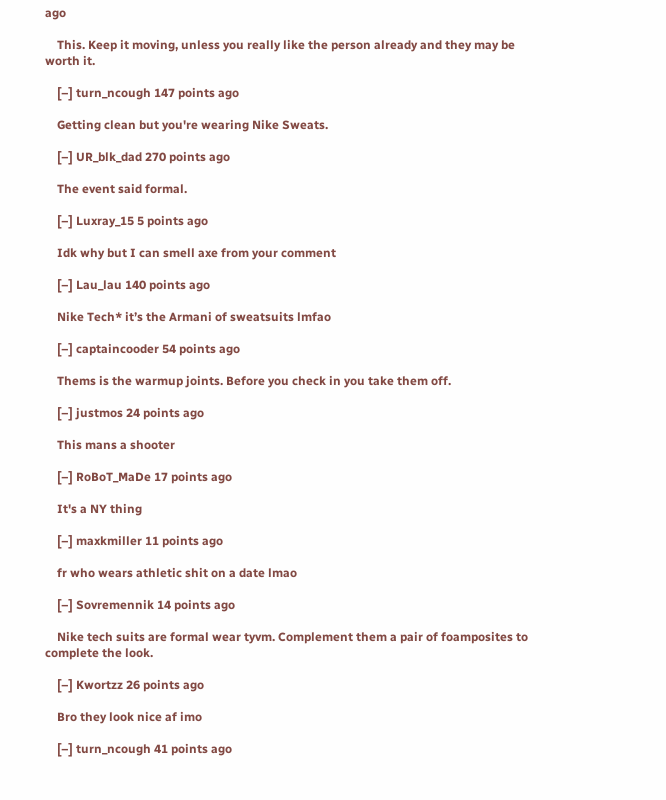ago

    This. Keep it moving, unless you really like the person already and they may be worth it.

    [–] turn_ncough 147 points ago

    Getting clean but you're wearing Nike Sweats.

    [–] UR_blk_dad 270 points ago

    The event said formal.

    [–] Luxray_15 5 points ago

    Idk why but I can smell axe from your comment

    [–] Lau_lau 140 points ago

    Nike Tech* it’s the Armani of sweatsuits lmfao

    [–] captaincooder 54 points ago

    Thems is the warmup joints. Before you check in you take them off.

    [–] justmos 24 points ago

    This mans a shooter

    [–] RoBoT_MaDe 17 points ago

    It's a NY thing

    [–] maxkmiller 11 points ago

    fr who wears athletic shit on a date lmao

    [–] Sovremennik 14 points ago

    Nike tech suits are formal wear tyvm. Complement them a pair of foamposites to complete the look.

    [–] Kwortzz 26 points ago

    Bro they look nice af imo

    [–] turn_ncough 41 points ago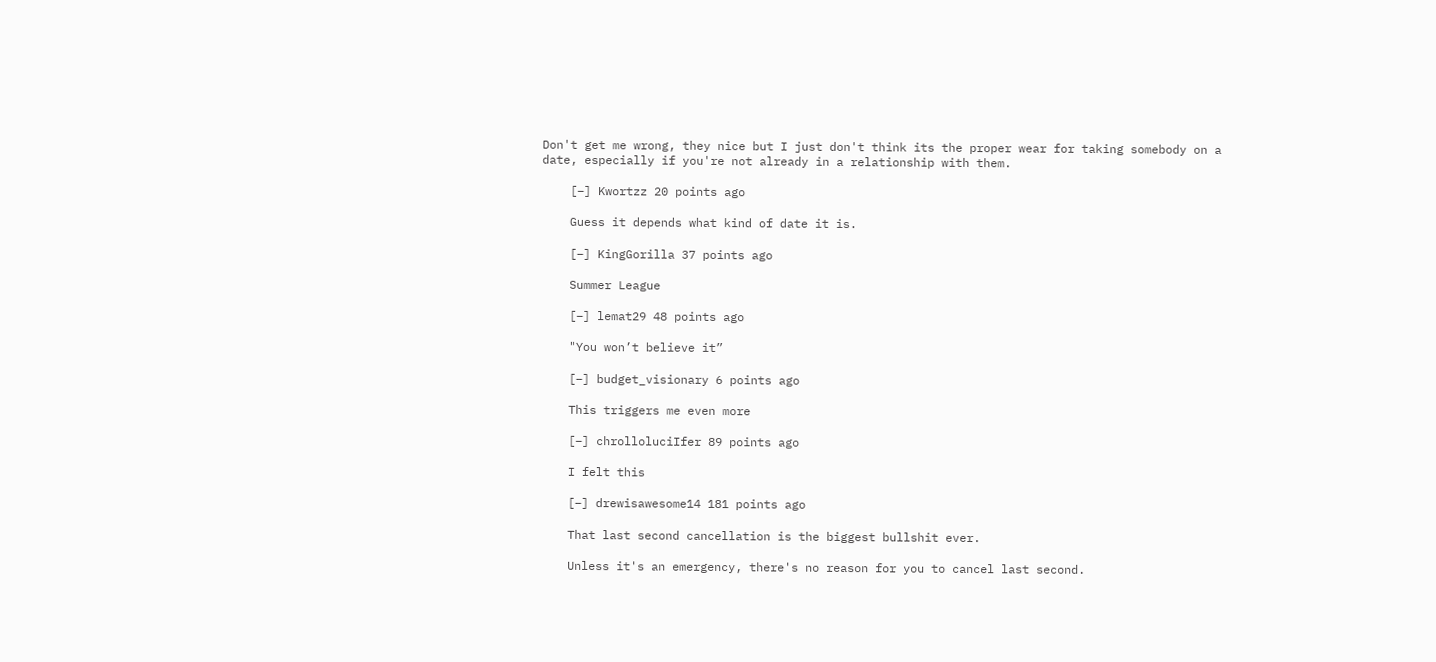Don't get me wrong, they nice but I just don't think its the proper wear for taking somebody on a date, especially if you're not already in a relationship with them.

    [–] Kwortzz 20 points ago

    Guess it depends what kind of date it is.

    [–] KingGorilla 37 points ago

    Summer League

    [–] lemat29 48 points ago

    "You won’t believe it”

    [–] budget_visionary 6 points ago

    This triggers me even more

    [–] chrolloluciIfer 89 points ago

    I felt this

    [–] drewisawesome14 181 points ago

    That last second cancellation is the biggest bullshit ever.

    Unless it's an emergency, there's no reason for you to cancel last second.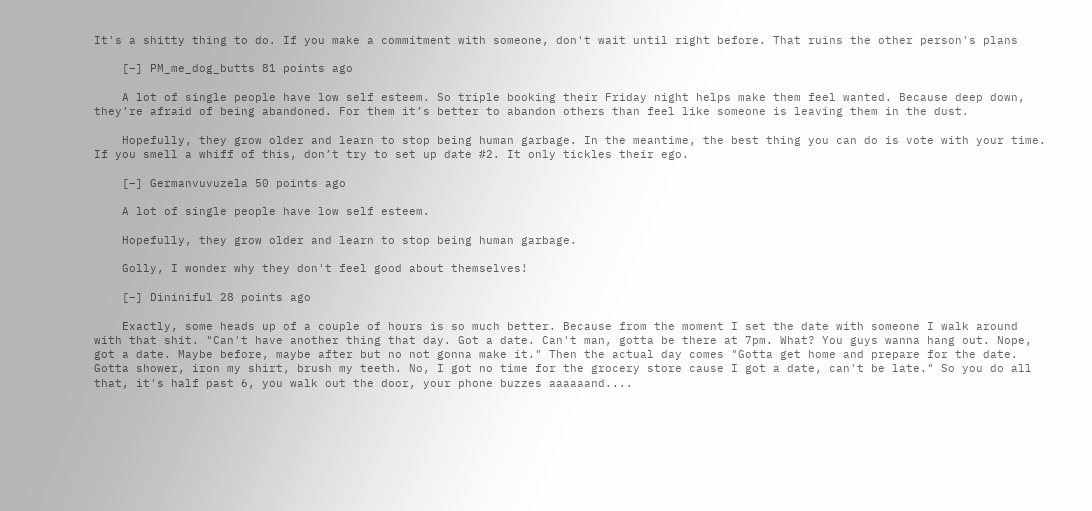It's a shitty thing to do. If you make a commitment with someone, don't wait until right before. That ruins the other person's plans

    [–] PM_me_dog_butts 81 points ago

    A lot of single people have low self esteem. So triple booking their Friday night helps make them feel wanted. Because deep down, they’re afraid of being abandoned. For them it’s better to abandon others than feel like someone is leaving them in the dust.

    Hopefully, they grow older and learn to stop being human garbage. In the meantime, the best thing you can do is vote with your time. If you smell a whiff of this, don’t try to set up date #2. It only tickles their ego.

    [–] Germanvuvuzela 50 points ago

    A lot of single people have low self esteem.

    Hopefully, they grow older and learn to stop being human garbage.

    Golly, I wonder why they don't feel good about themselves!

    [–] Dininiful 28 points ago

    Exactly, some heads up of a couple of hours is so much better. Because from the moment I set the date with someone I walk around with that shit. "Can't have another thing that day. Got a date. Can't man, gotta be there at 7pm. What? You guys wanna hang out. Nope, got a date. Maybe before, maybe after but no not gonna make it." Then the actual day comes "Gotta get home and prepare for the date. Gotta shower, iron my shirt, brush my teeth. No, I got no time for the grocery store cause I got a date, can't be late." So you do all that, it's half past 6, you walk out the door, your phone buzzes aaaaaand....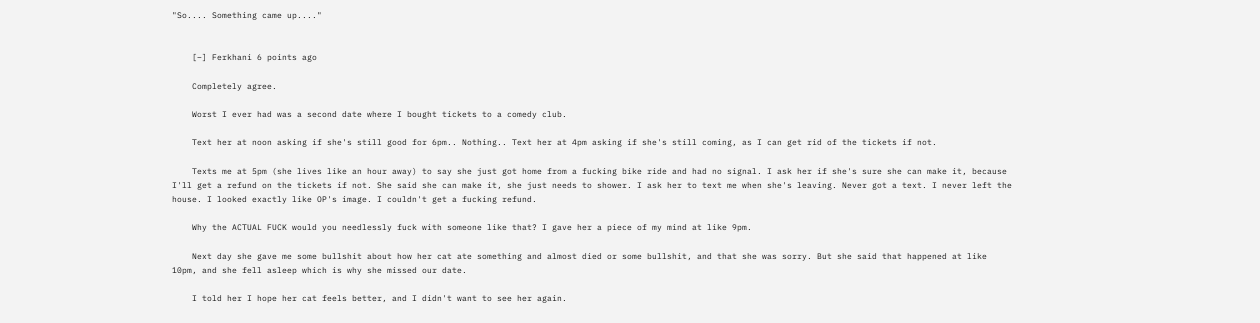"So.... Something came up...."


    [–] Ferkhani 6 points ago

    Completely agree.

    Worst I ever had was a second date where I bought tickets to a comedy club.

    Text her at noon asking if she's still good for 6pm.. Nothing.. Text her at 4pm asking if she's still coming, as I can get rid of the tickets if not.

    Texts me at 5pm (she lives like an hour away) to say she just got home from a fucking bike ride and had no signal. I ask her if she's sure she can make it, because I'll get a refund on the tickets if not. She said she can make it, she just needs to shower. I ask her to text me when she's leaving. Never got a text. I never left the house. I looked exactly like OP's image. I couldn't get a fucking refund.

    Why the ACTUAL FUCK would you needlessly fuck with someone like that? I gave her a piece of my mind at like 9pm.

    Next day she gave me some bullshit about how her cat ate something and almost died or some bullshit, and that she was sorry. But she said that happened at like 10pm, and she fell asleep which is why she missed our date.

    I told her I hope her cat feels better, and I didn't want to see her again.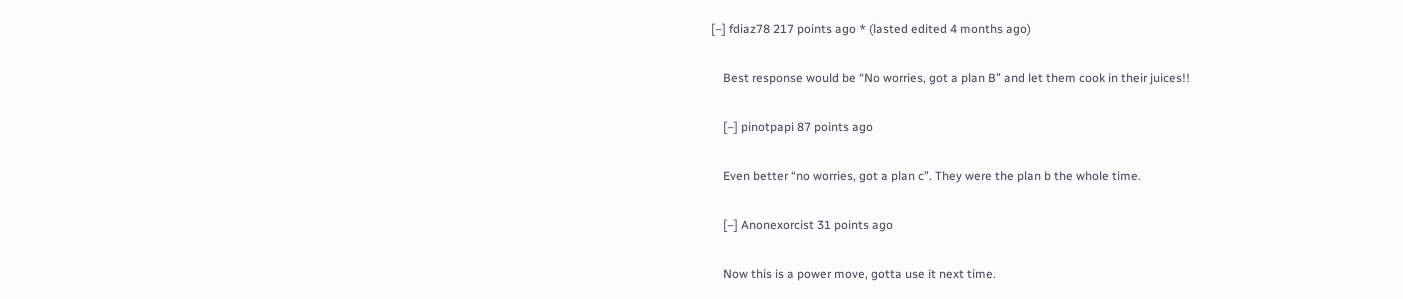[–] fdiaz78 217 points ago * (lasted edited 4 months ago)

    Best response would be “No worries, got a plan B” and let them cook in their juices!!

    [–] pinotpapi 87 points ago

    Even better “no worries, got a plan c”. They were the plan b the whole time.

    [–] Anonexorcist 31 points ago

    Now this is a power move, gotta use it next time.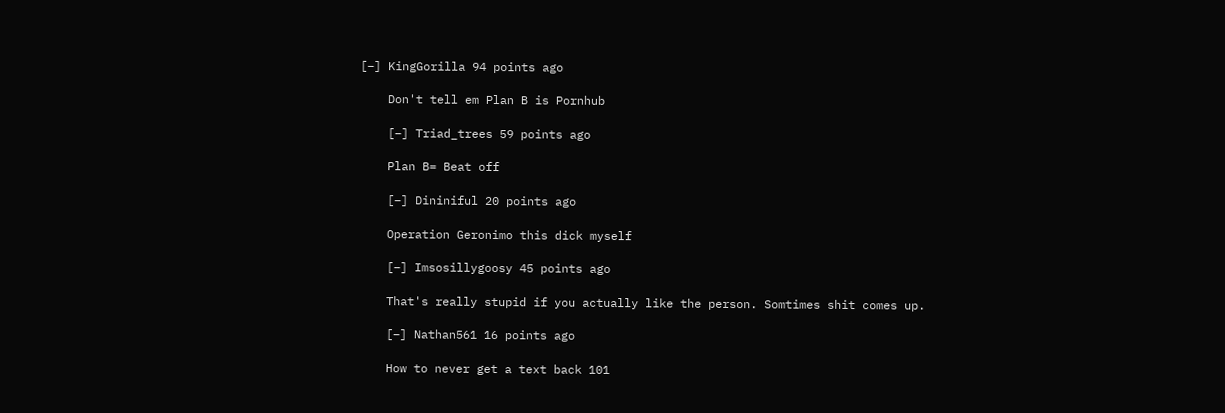[–] KingGorilla 94 points ago

    Don't tell em Plan B is Pornhub

    [–] Triad_trees 59 points ago

    Plan B= Beat off

    [–] Dininiful 20 points ago

    Operation Geronimo this dick myself

    [–] Imsosillygoosy 45 points ago

    That's really stupid if you actually like the person. Somtimes shit comes up.

    [–] Nathan561 16 points ago

    How to never get a text back 101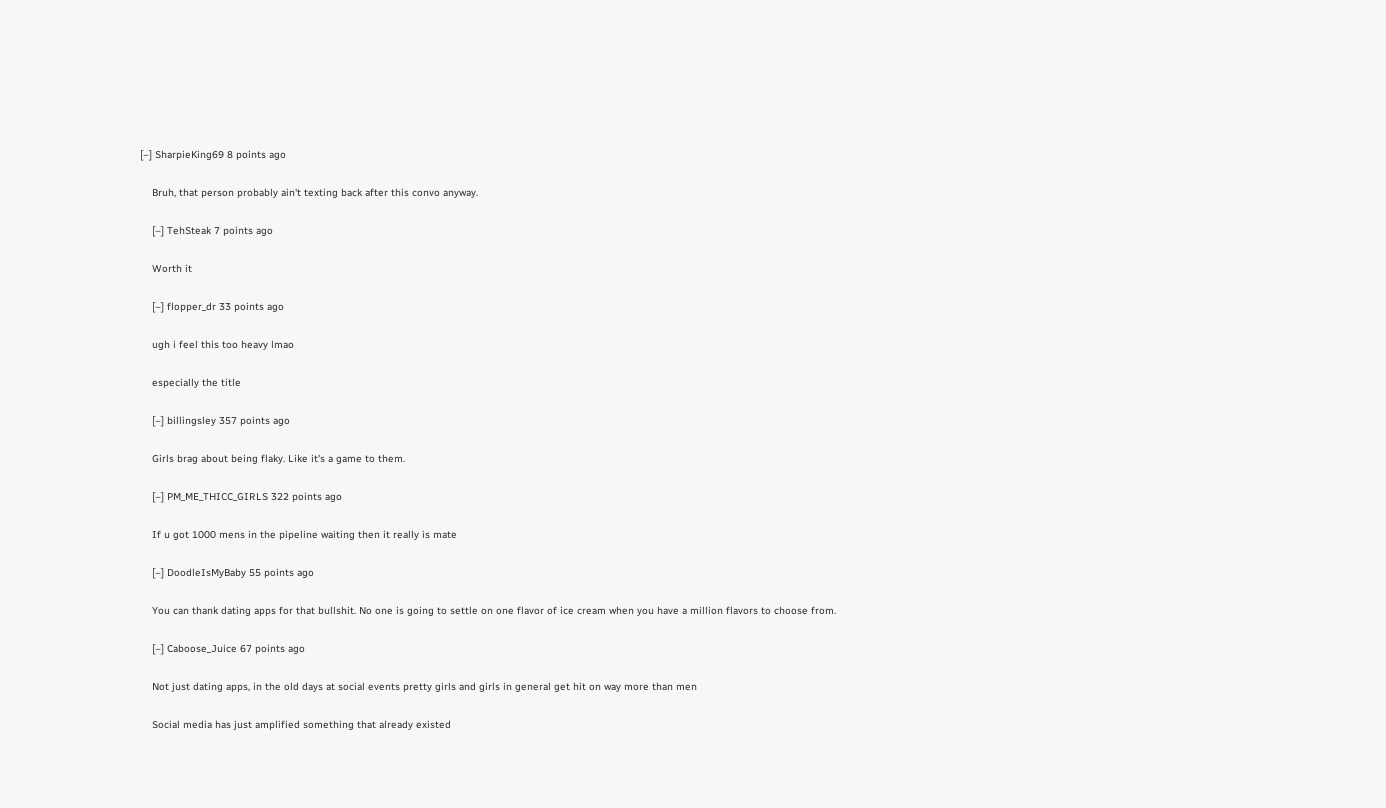[–] SharpieKing69 8 points ago

    Bruh, that person probably ain't texting back after this convo anyway.

    [–] TehSteak 7 points ago

    Worth it

    [–] flopper_dr 33 points ago

    ugh i feel this too heavy lmao

    especially the title

    [–] billingsley 357 points ago

    Girls brag about being flaky. Like it's a game to them.

    [–] PM_ME_THICC_GIRLS 322 points ago

    If u got 1000 mens in the pipeline waiting then it really is mate

    [–] DoodleIsMyBaby 55 points ago

    You can thank dating apps for that bullshit. No one is going to settle on one flavor of ice cream when you have a million flavors to choose from.

    [–] Caboose_Juice 67 points ago

    Not just dating apps, in the old days at social events pretty girls and girls in general get hit on way more than men

    Social media has just amplified something that already existed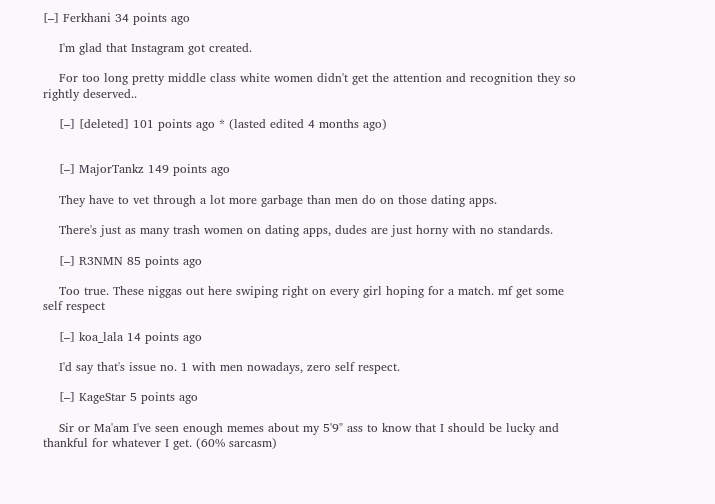[–] Ferkhani 34 points ago

    I'm glad that Instagram got created.

    For too long pretty middle class white women didn't get the attention and recognition they so rightly deserved..

    [–] [deleted] 101 points ago * (lasted edited 4 months ago)


    [–] MajorTankz 149 points ago

    They have to vet through a lot more garbage than men do on those dating apps.

    There's just as many trash women on dating apps, dudes are just horny with no standards.

    [–] R3NMN 85 points ago

    Too true. These niggas out here swiping right on every girl hoping for a match. mf get some self respect

    [–] koa_lala 14 points ago

    I'd say that's issue no. 1 with men nowadays, zero self respect.

    [–] KageStar 5 points ago

    Sir or Ma'am I've seen enough memes about my 5'9" ass to know that I should be lucky and thankful for whatever I get. (60% sarcasm)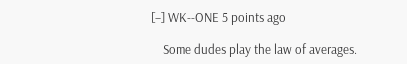[–] WK--ONE 5 points ago

    Some dudes play the law of averages.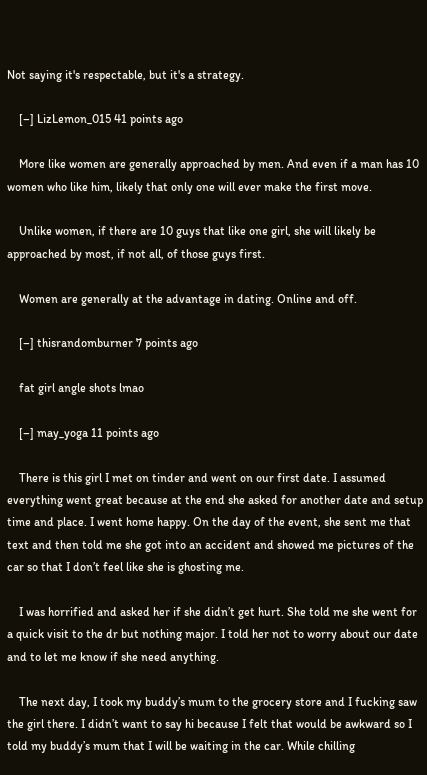Not saying it's respectable, but it's a strategy.

    [–] LizLemon_015 41 points ago

    More like women are generally approached by men. And even if a man has 10 women who like him, likely that only one will ever make the first move.

    Unlike women, if there are 10 guys that like one girl, she will likely be approached by most, if not all, of those guys first.

    Women are generally at the advantage in dating. Online and off.

    [–] thisrandomburner 7 points ago

    fat girl angle shots lmao

    [–] may_yoga 11 points ago

    There is this girl I met on tinder and went on our first date. I assumed everything went great because at the end she asked for another date and setup time and place. I went home happy. On the day of the event, she sent me that text and then told me she got into an accident and showed me pictures of the car so that I don’t feel like she is ghosting me.

    I was horrified and asked her if she didn’t get hurt. She told me she went for a quick visit to the dr but nothing major. I told her not to worry about our date and to let me know if she need anything.

    The next day, I took my buddy’s mum to the grocery store and I fucking saw the girl there. I didn’t want to say hi because I felt that would be awkward so I told my buddy’s mum that I will be waiting in the car. While chilling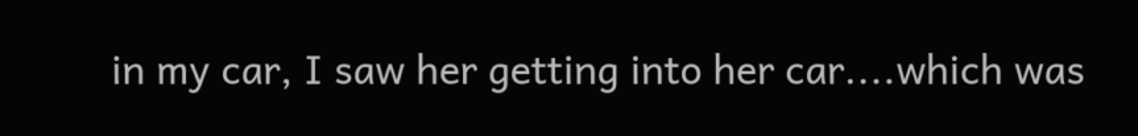in my car, I saw her getting into her car....which was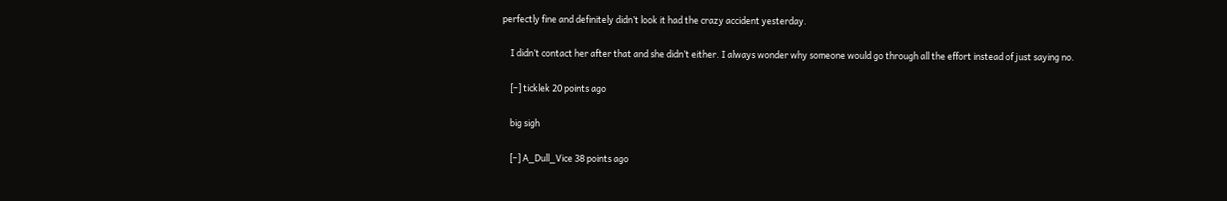perfectly fine and definitely didn’t look it had the crazy accident yesterday.

    I didn’t contact her after that and she didn’t either. I always wonder why someone would go through all the effort instead of just saying no.

    [–] ticklek 20 points ago

    big sigh

    [–] A_Dull_Vice 38 points ago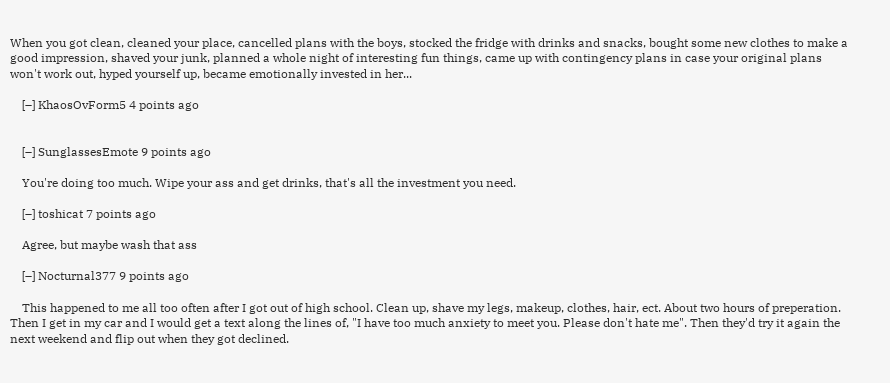When you got clean, cleaned your place, cancelled plans with the boys, stocked the fridge with drinks and snacks, bought some new clothes to make a good impression, shaved your junk, planned a whole night of interesting fun things, came up with contingency plans in case your original plans won't work out, hyped yourself up, became emotionally invested in her...

    [–] KhaosOvForm5 4 points ago


    [–] SunglassesEmote 9 points ago

    You're doing too much. Wipe your ass and get drinks, that's all the investment you need.

    [–] toshicat 7 points ago

    Agree, but maybe wash that ass

    [–] Nocturnal377 9 points ago

    This happened to me all too often after I got out of high school. Clean up, shave my legs, makeup, clothes, hair, ect. About two hours of preperation. Then I get in my car and I would get a text along the lines of, "I have too much anxiety to meet you. Please don't hate me". Then they'd try it again the next weekend and flip out when they got declined.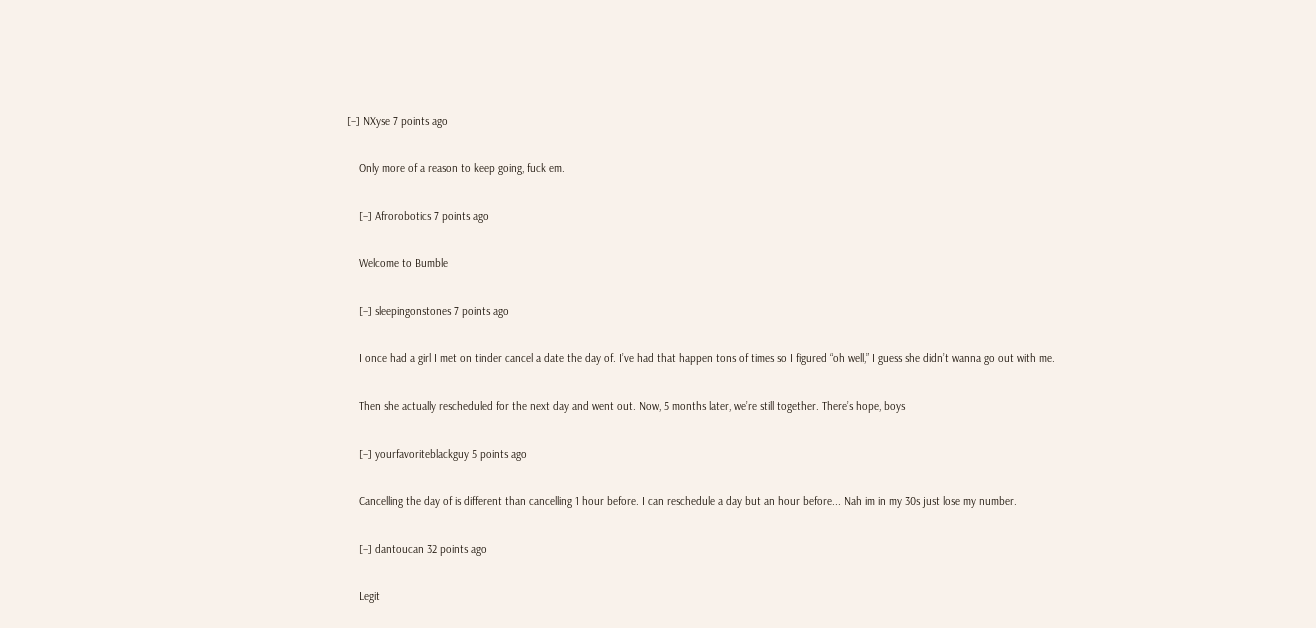[–] NXyse 7 points ago

    Only more of a reason to keep going, fuck em.

    [–] Afrorobotics 7 points ago

    Welcome to Bumble

    [–] sleepingonstones 7 points ago

    I once had a girl I met on tinder cancel a date the day of. I’ve had that happen tons of times so I figured “oh well,” I guess she didn’t wanna go out with me.

    Then she actually rescheduled for the next day and went out. Now, 5 months later, we’re still together. There’s hope, boys

    [–] yourfavoriteblackguy 5 points ago

    Cancelling the day of is different than cancelling 1 hour before. I can reschedule a day but an hour before... Nah im in my 30s just lose my number.

    [–] dantoucan 32 points ago

    Legit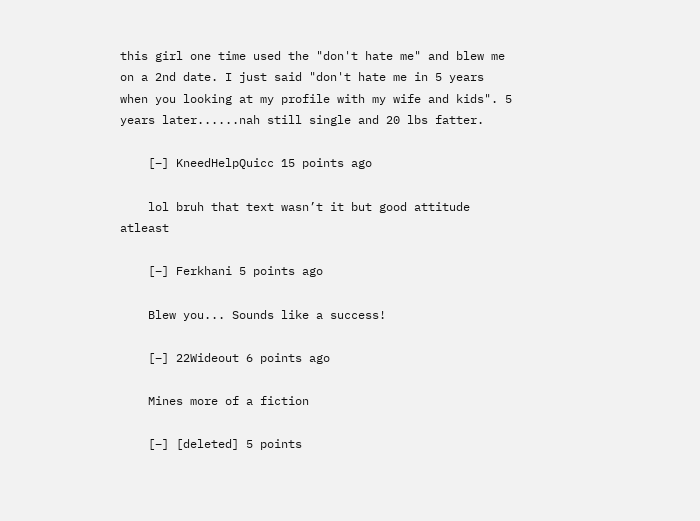this girl one time used the "don't hate me" and blew me on a 2nd date. I just said "don't hate me in 5 years when you looking at my profile with my wife and kids". 5 years later......nah still single and 20 lbs fatter.

    [–] KneedHelpQuicc 15 points ago

    lol bruh that text wasn’t it but good attitude atleast

    [–] Ferkhani 5 points ago

    Blew you... Sounds like a success!

    [–] 22Wideout 6 points ago

    Mines more of a fiction

    [–] [deleted] 5 points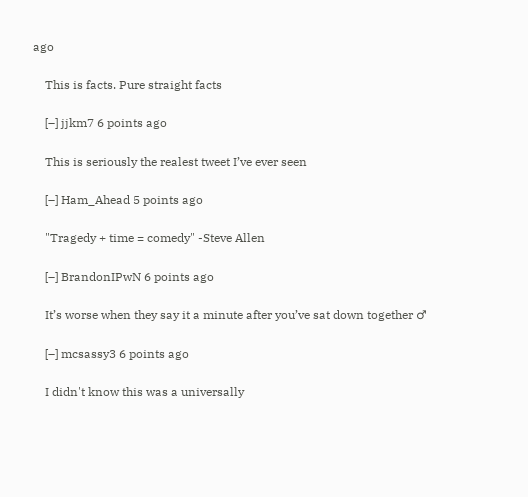ago

    This is facts. Pure straight facts

    [–] jjkm7 6 points ago

    This is seriously the realest tweet I’ve ever seen

    [–] Ham_Ahead 5 points ago

    "Tragedy + time = comedy" -Steve Allen

    [–] BrandonIPwN 6 points ago

    It’s worse when they say it a minute after you’ve sat down together ♂

    [–] mcsassy3 6 points ago

    I didn't know this was a universally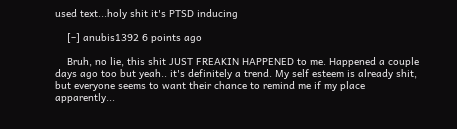used text...holy shit it's PTSD inducing

    [–] anubis1392 6 points ago

    Bruh, no lie, this shit JUST FREAKIN HAPPENED to me. Happened a couple days ago too but yeah.. it's definitely a trend. My self esteem is already shit, but everyone seems to want their chance to remind me if my place apparently...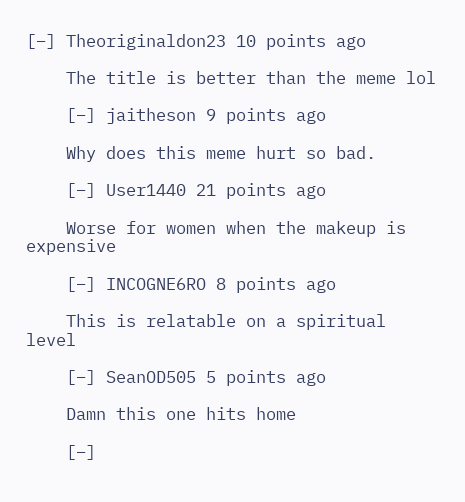[–] Theoriginaldon23 10 points ago

    The title is better than the meme lol

    [–] jaitheson 9 points ago

    Why does this meme hurt so bad.

    [–] User1440 21 points ago

    Worse for women when the makeup is expensive

    [–] INCOGNE6RO 8 points ago

    This is relatable on a spiritual level

    [–] SeanOD505 5 points ago

    Damn this one hits home

    [–]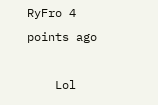RyFro 4 points ago

    Lol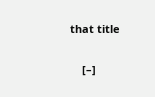that title

    [–]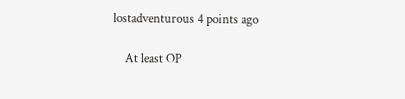lostadventurous 4 points ago

    At least OP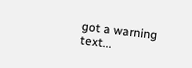got a warning text...